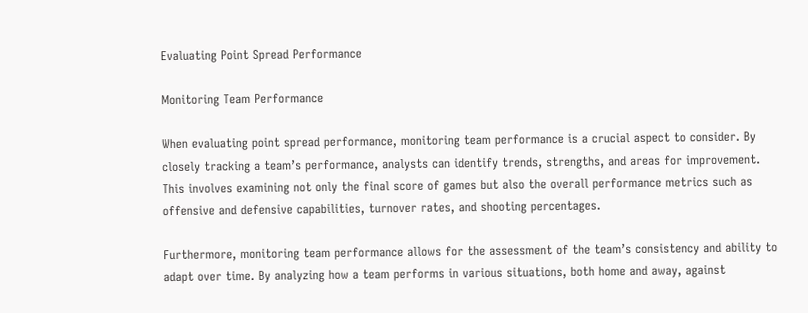Evaluating Point Spread Performance

Monitoring Team Performance

When evaluating point spread performance, monitoring team performance is a crucial aspect to consider. By closely tracking a team’s performance, analysts can identify trends, strengths, and areas for improvement. This involves examining not only the final score of games but also the overall performance metrics such as offensive and defensive capabilities, turnover rates, and shooting percentages.

Furthermore, monitoring team performance allows for the assessment of the team’s consistency and ability to adapt over time. By analyzing how a team performs in various situations, both home and away, against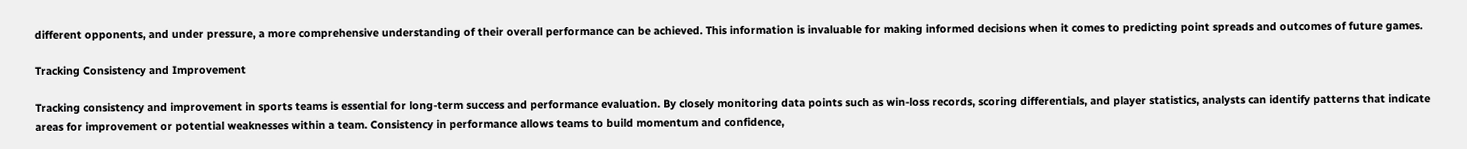different opponents, and under pressure, a more comprehensive understanding of their overall performance can be achieved. This information is invaluable for making informed decisions when it comes to predicting point spreads and outcomes of future games.

Tracking Consistency and Improvement

Tracking consistency and improvement in sports teams is essential for long-term success and performance evaluation. By closely monitoring data points such as win-loss records, scoring differentials, and player statistics, analysts can identify patterns that indicate areas for improvement or potential weaknesses within a team. Consistency in performance allows teams to build momentum and confidence,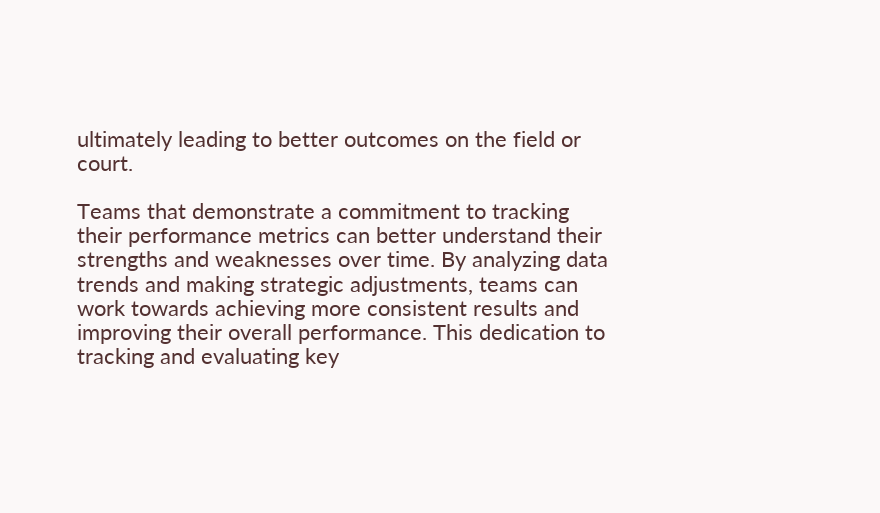ultimately leading to better outcomes on the field or court.

Teams that demonstrate a commitment to tracking their performance metrics can better understand their strengths and weaknesses over time. By analyzing data trends and making strategic adjustments, teams can work towards achieving more consistent results and improving their overall performance. This dedication to tracking and evaluating key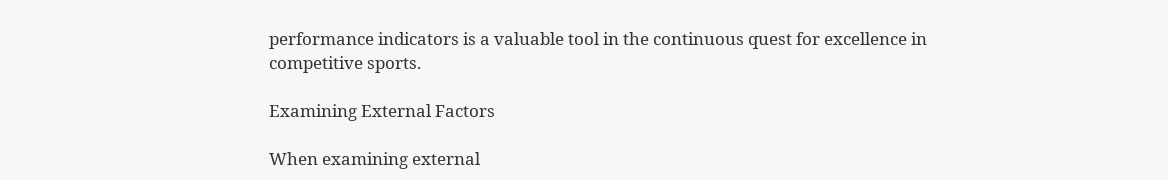performance indicators is a valuable tool in the continuous quest for excellence in competitive sports.

Examining External Factors

When examining external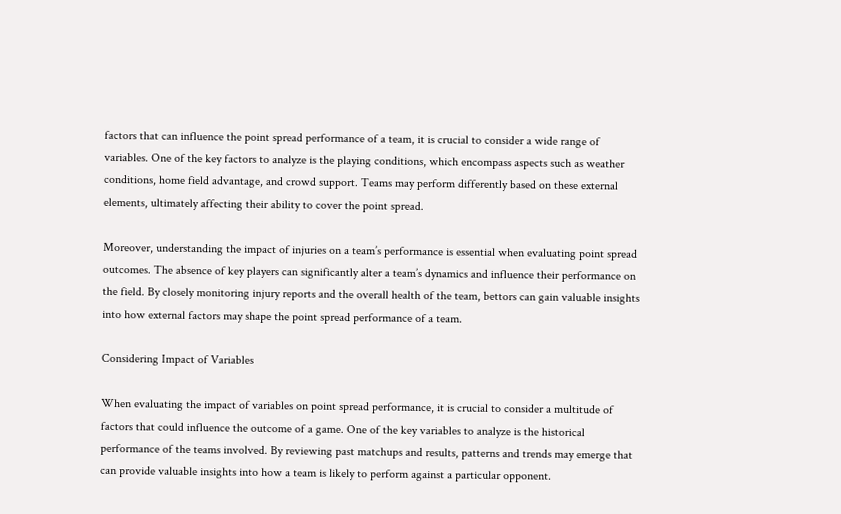factors that can influence the point spread performance of a team, it is crucial to consider a wide range of variables. One of the key factors to analyze is the playing conditions, which encompass aspects such as weather conditions, home field advantage, and crowd support. Teams may perform differently based on these external elements, ultimately affecting their ability to cover the point spread.

Moreover, understanding the impact of injuries on a team’s performance is essential when evaluating point spread outcomes. The absence of key players can significantly alter a team’s dynamics and influence their performance on the field. By closely monitoring injury reports and the overall health of the team, bettors can gain valuable insights into how external factors may shape the point spread performance of a team.

Considering Impact of Variables

When evaluating the impact of variables on point spread performance, it is crucial to consider a multitude of factors that could influence the outcome of a game. One of the key variables to analyze is the historical performance of the teams involved. By reviewing past matchups and results, patterns and trends may emerge that can provide valuable insights into how a team is likely to perform against a particular opponent.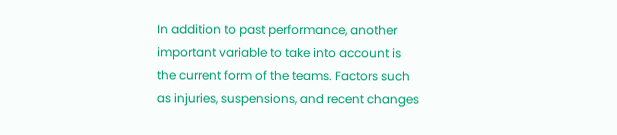In addition to past performance, another important variable to take into account is the current form of the teams. Factors such as injuries, suspensions, and recent changes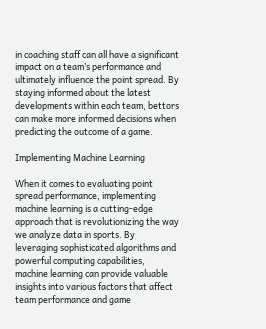in coaching staff can all have a significant impact on a team’s performance and ultimately influence the point spread. By staying informed about the latest developments within each team, bettors can make more informed decisions when predicting the outcome of a game.

Implementing Machine Learning

When it comes to evaluating point spread performance, implementing machine learning is a cutting-edge approach that is revolutionizing the way we analyze data in sports. By leveraging sophisticated algorithms and powerful computing capabilities, machine learning can provide valuable insights into various factors that affect team performance and game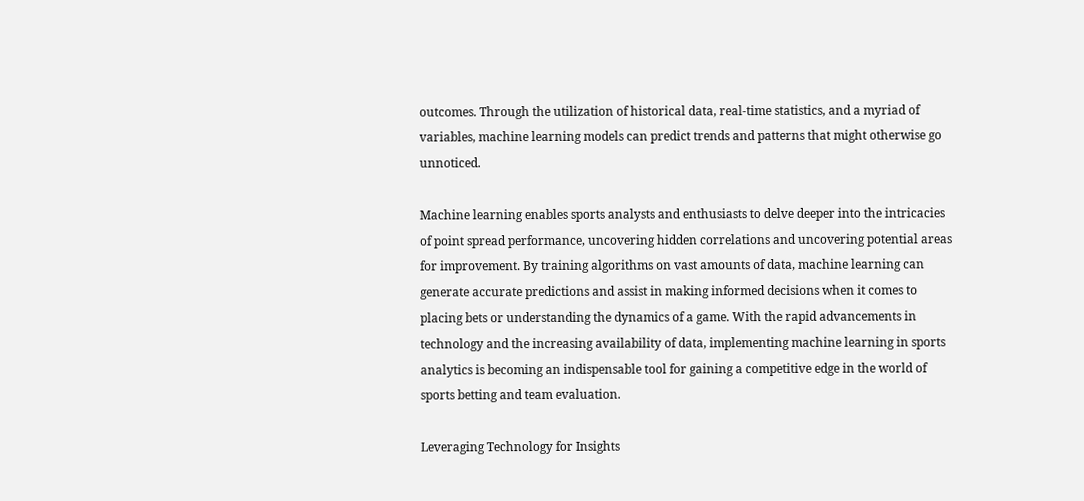outcomes. Through the utilization of historical data, real-time statistics, and a myriad of variables, machine learning models can predict trends and patterns that might otherwise go unnoticed.

Machine learning enables sports analysts and enthusiasts to delve deeper into the intricacies of point spread performance, uncovering hidden correlations and uncovering potential areas for improvement. By training algorithms on vast amounts of data, machine learning can generate accurate predictions and assist in making informed decisions when it comes to placing bets or understanding the dynamics of a game. With the rapid advancements in technology and the increasing availability of data, implementing machine learning in sports analytics is becoming an indispensable tool for gaining a competitive edge in the world of sports betting and team evaluation.

Leveraging Technology for Insights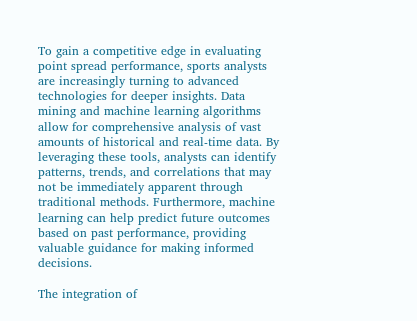To gain a competitive edge in evaluating point spread performance, sports analysts are increasingly turning to advanced technologies for deeper insights. Data mining and machine learning algorithms allow for comprehensive analysis of vast amounts of historical and real-time data. By leveraging these tools, analysts can identify patterns, trends, and correlations that may not be immediately apparent through traditional methods. Furthermore, machine learning can help predict future outcomes based on past performance, providing valuable guidance for making informed decisions.

The integration of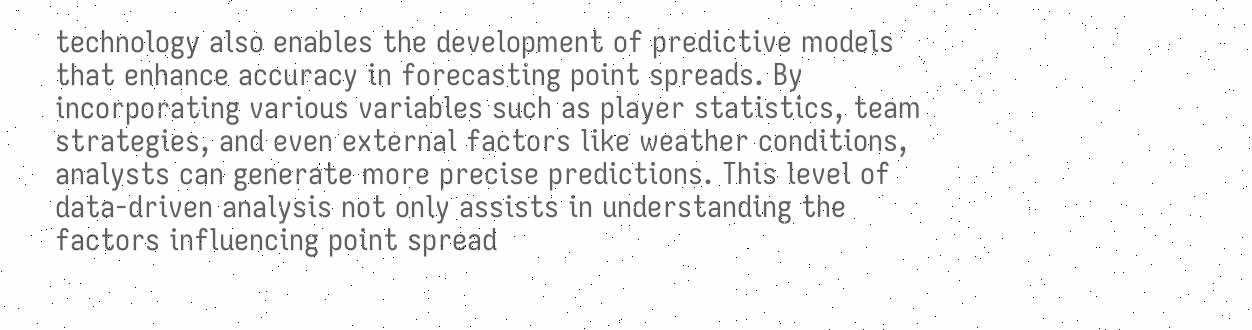technology also enables the development of predictive models that enhance accuracy in forecasting point spreads. By incorporating various variables such as player statistics, team strategies, and even external factors like weather conditions, analysts can generate more precise predictions. This level of data-driven analysis not only assists in understanding the factors influencing point spread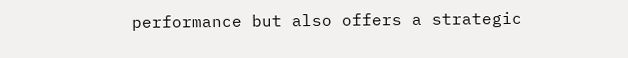performance but also offers a strategic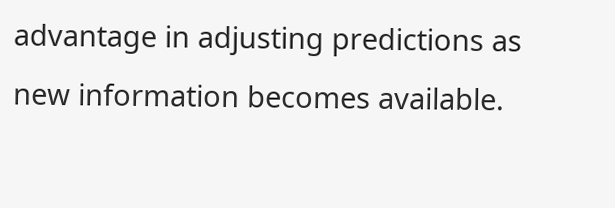advantage in adjusting predictions as new information becomes available.